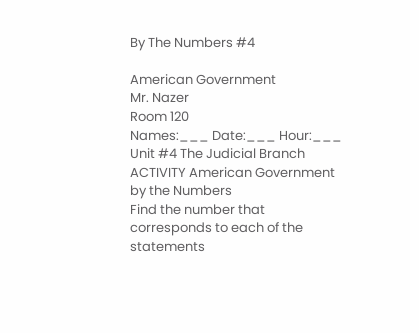By The Numbers #4

American Government
Mr. Nazer
Room 120
Names:___ Date:___ Hour:___
Unit #4 The Judicial Branch
ACTIVITY American Government by the Numbers
Find the number that corresponds to each of the statements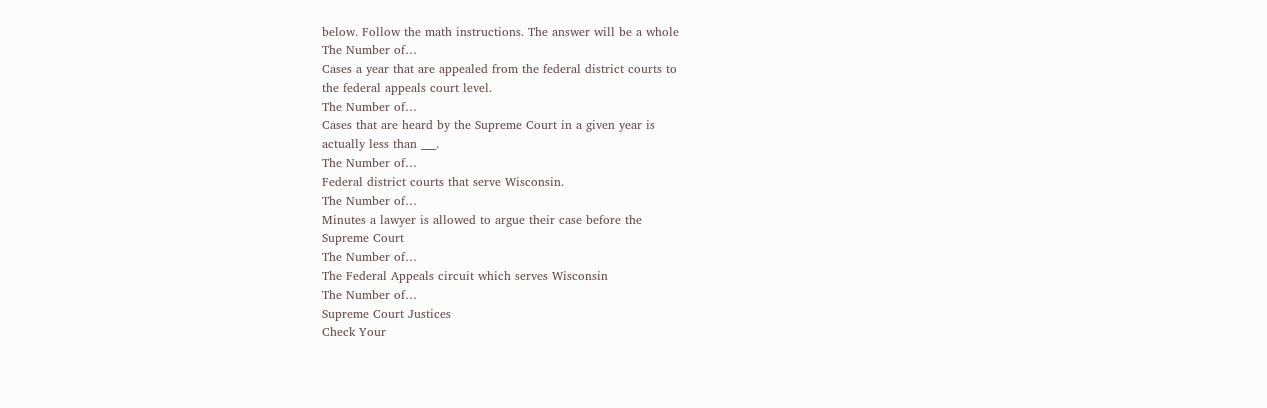below. Follow the math instructions. The answer will be a whole
The Number of…
Cases a year that are appealed from the federal district courts to
the federal appeals court level.
The Number of…
Cases that are heard by the Supreme Court in a given year is
actually less than ___.
The Number of…
Federal district courts that serve Wisconsin.
The Number of…
Minutes a lawyer is allowed to argue their case before the
Supreme Court
The Number of…
The Federal Appeals circuit which serves Wisconsin
The Number of…
Supreme Court Justices
Check Your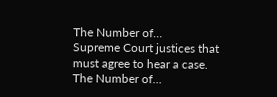The Number of…
Supreme Court justices that must agree to hear a case.
The Number of…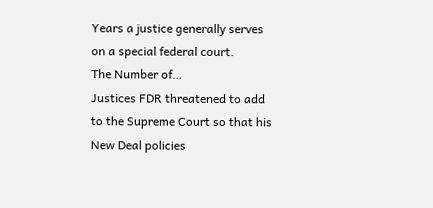Years a justice generally serves on a special federal court.
The Number of…
Justices FDR threatened to add to the Supreme Court so that his
New Deal policies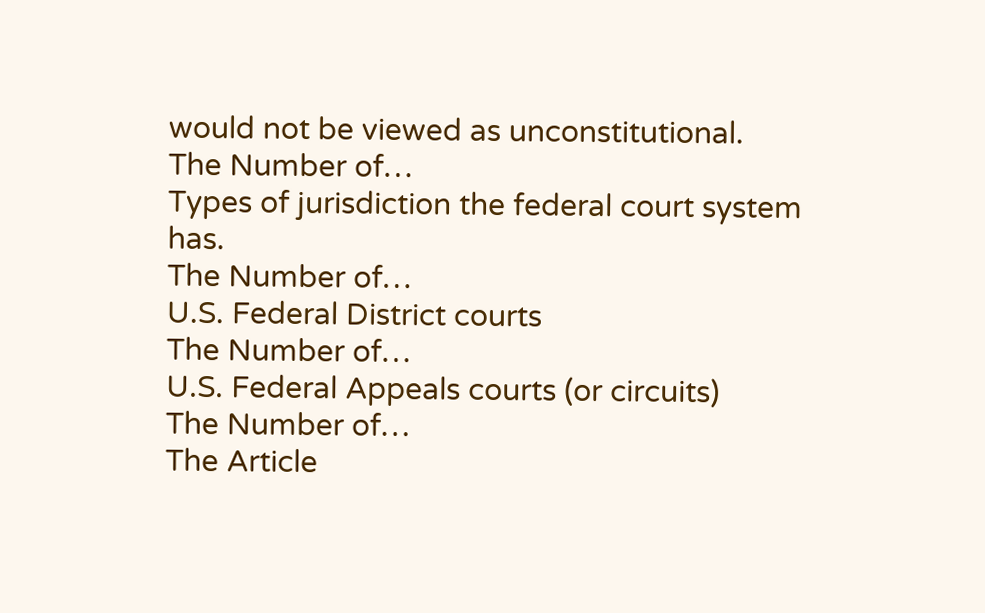would not be viewed as unconstitutional.
The Number of…
Types of jurisdiction the federal court system has.
The Number of…
U.S. Federal District courts
The Number of…
U.S. Federal Appeals courts (or circuits)
The Number of…
The Article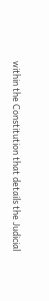within the Constitution that details the Judicial